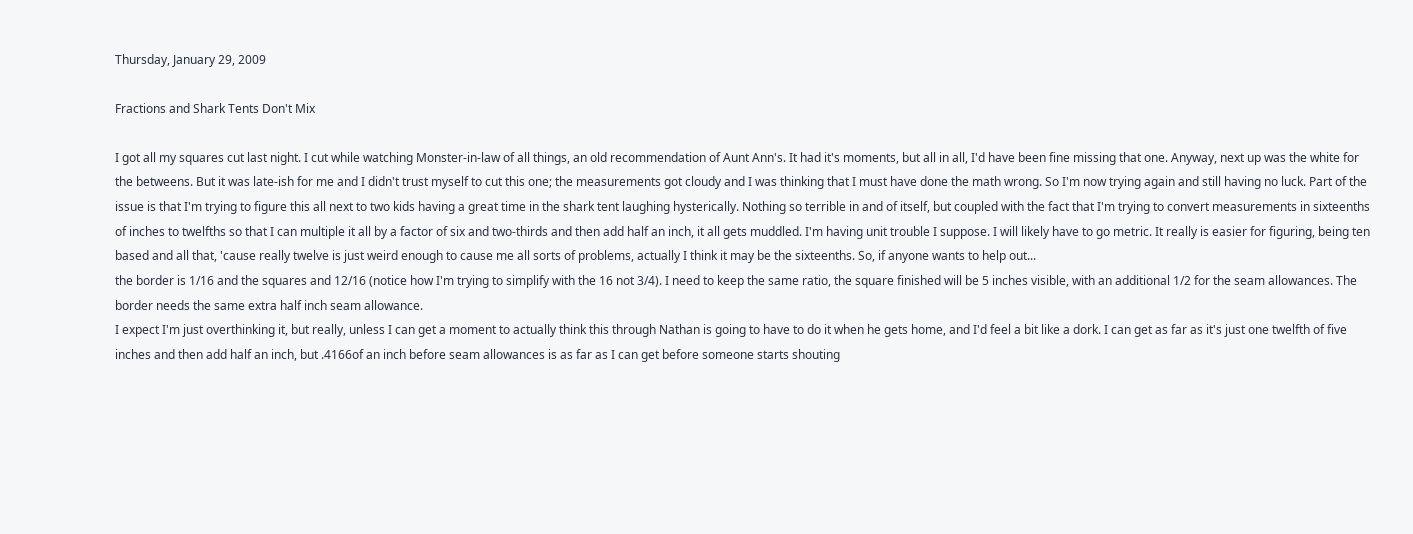Thursday, January 29, 2009

Fractions and Shark Tents Don't Mix

I got all my squares cut last night. I cut while watching Monster-in-law of all things, an old recommendation of Aunt Ann's. It had it's moments, but all in all, I'd have been fine missing that one. Anyway, next up was the white for the betweens. But it was late-ish for me and I didn't trust myself to cut this one; the measurements got cloudy and I was thinking that I must have done the math wrong. So I'm now trying again and still having no luck. Part of the issue is that I'm trying to figure this all next to two kids having a great time in the shark tent laughing hysterically. Nothing so terrible in and of itself, but coupled with the fact that I'm trying to convert measurements in sixteenths of inches to twelfths so that I can multiple it all by a factor of six and two-thirds and then add half an inch, it all gets muddled. I'm having unit trouble I suppose. I will likely have to go metric. It really is easier for figuring, being ten based and all that, 'cause really twelve is just weird enough to cause me all sorts of problems, actually I think it may be the sixteenths. So, if anyone wants to help out...
the border is 1/16 and the squares and 12/16 (notice how I'm trying to simplify with the 16 not 3/4). I need to keep the same ratio, the square finished will be 5 inches visible, with an additional 1/2 for the seam allowances. The border needs the same extra half inch seam allowance.
I expect I'm just overthinking it, but really, unless I can get a moment to actually think this through Nathan is going to have to do it when he gets home, and I'd feel a bit like a dork. I can get as far as it's just one twelfth of five inches and then add half an inch, but .4166of an inch before seam allowances is as far as I can get before someone starts shouting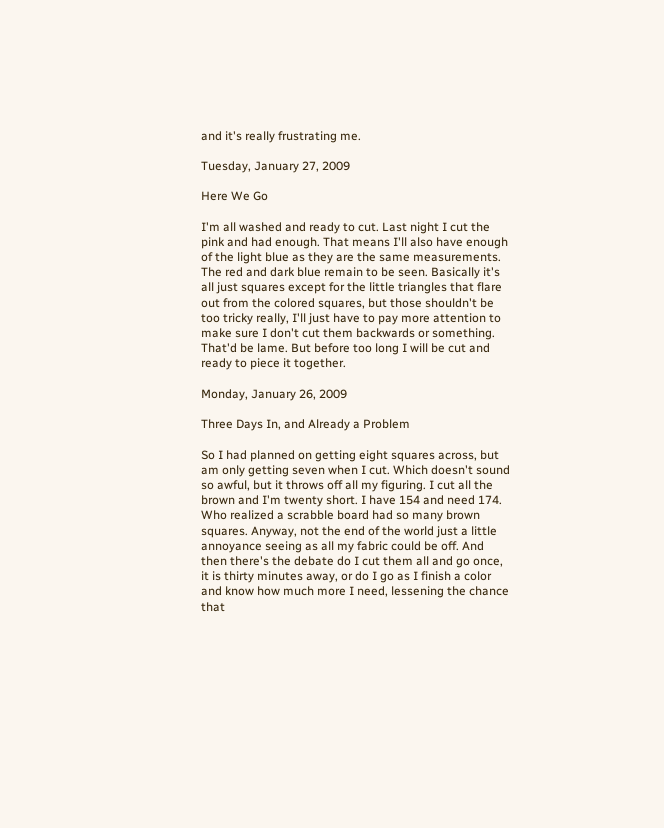and it's really frustrating me.

Tuesday, January 27, 2009

Here We Go

I'm all washed and ready to cut. Last night I cut the pink and had enough. That means I'll also have enough of the light blue as they are the same measurements. The red and dark blue remain to be seen. Basically it's all just squares except for the little triangles that flare out from the colored squares, but those shouldn't be too tricky really, I'll just have to pay more attention to make sure I don't cut them backwards or something. That'd be lame. But before too long I will be cut and ready to piece it together.

Monday, January 26, 2009

Three Days In, and Already a Problem

So I had planned on getting eight squares across, but am only getting seven when I cut. Which doesn't sound so awful, but it throws off all my figuring. I cut all the brown and I'm twenty short. I have 154 and need 174. Who realized a scrabble board had so many brown squares. Anyway, not the end of the world just a little annoyance seeing as all my fabric could be off. And then there's the debate do I cut them all and go once, it is thirty minutes away, or do I go as I finish a color and know how much more I need, lessening the chance that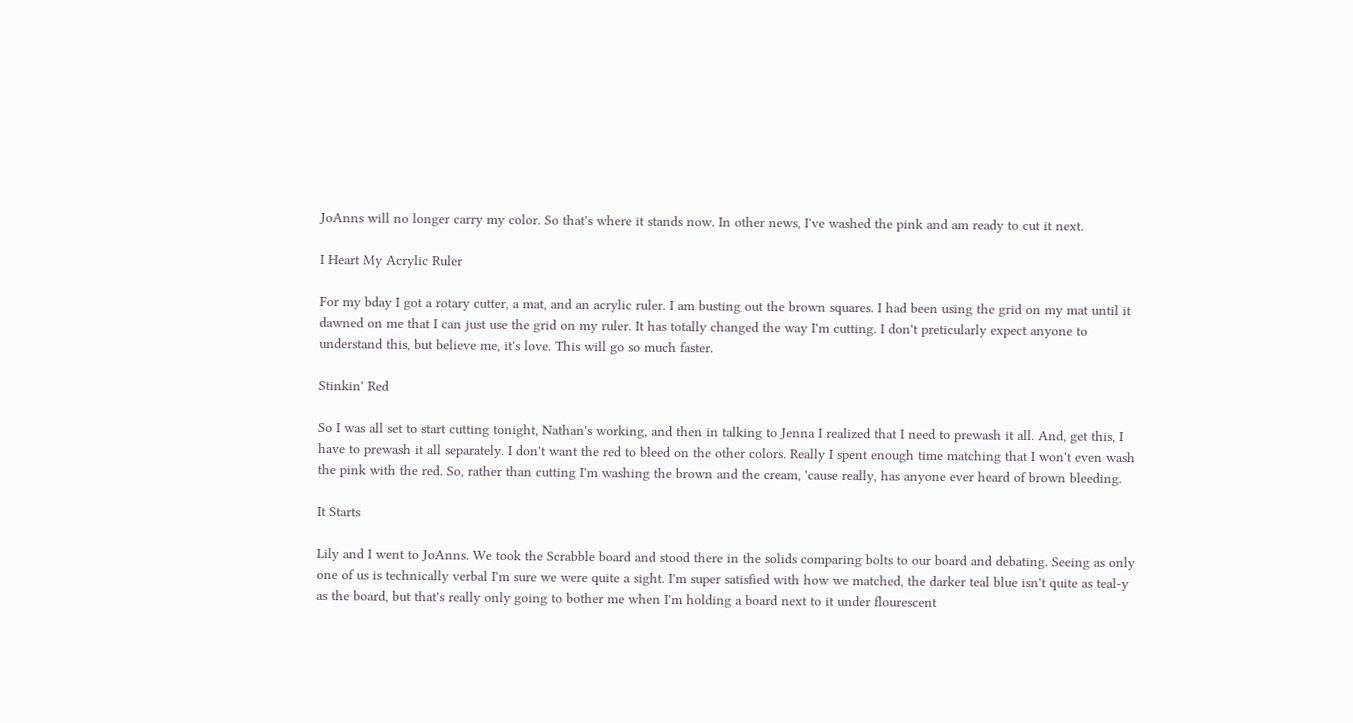JoAnns will no longer carry my color. So that's where it stands now. In other news, I've washed the pink and am ready to cut it next.

I Heart My Acrylic Ruler

For my bday I got a rotary cutter, a mat, and an acrylic ruler. I am busting out the brown squares. I had been using the grid on my mat until it dawned on me that I can just use the grid on my ruler. It has totally changed the way I'm cutting. I don't preticularly expect anyone to understand this, but believe me, it's love. This will go so much faster.

Stinkin' Red

So I was all set to start cutting tonight, Nathan's working, and then in talking to Jenna I realized that I need to prewash it all. And, get this, I have to prewash it all separately. I don't want the red to bleed on the other colors. Really I spent enough time matching that I won't even wash the pink with the red. So, rather than cutting I'm washing the brown and the cream, 'cause really, has anyone ever heard of brown bleeding.

It Starts

Lily and I went to JoAnns. We took the Scrabble board and stood there in the solids comparing bolts to our board and debating. Seeing as only one of us is technically verbal I'm sure we were quite a sight. I'm super satisfied with how we matched, the darker teal blue isn't quite as teal-y as the board, but that's really only going to bother me when I'm holding a board next to it under flourescent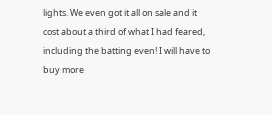lights. We even got it all on sale and it cost about a third of what I had feared, including the batting even! I will have to buy more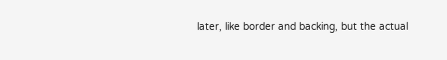later, like border and backing, but the actual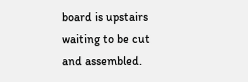board is upstairs waiting to be cut and assembled.